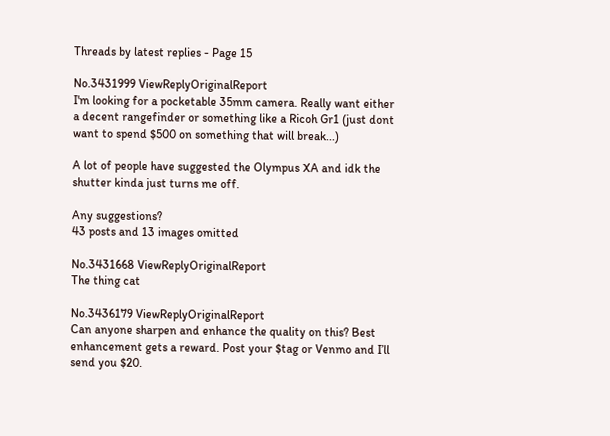Threads by latest replies - Page 15

No.3431999 ViewReplyOriginalReport
I'm looking for a pocketable 35mm camera. Really want either a decent rangefinder or something like a Ricoh Gr1 (just dont want to spend $500 on something that will break...)

A lot of people have suggested the Olympus XA and idk the shutter kinda just turns me off.

Any suggestions?
43 posts and 13 images omitted

No.3431668 ViewReplyOriginalReport
The thing cat

No.3436179 ViewReplyOriginalReport
Can anyone sharpen and enhance the quality on this? Best enhancement gets a reward. Post your $tag or Venmo and I’ll send you $20.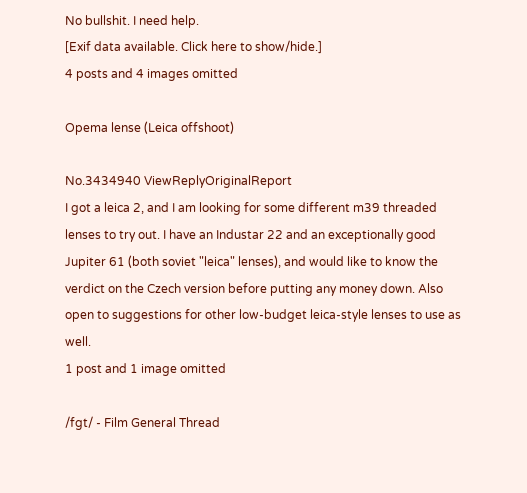No bullshit. I need help.
[Exif data available. Click here to show/hide.]
4 posts and 4 images omitted

Opema lense (Leica offshoot)

No.3434940 ViewReplyOriginalReport
I got a leica 2, and I am looking for some different m39 threaded lenses to try out. I have an Industar 22 and an exceptionally good Jupiter 61 (both soviet "leica" lenses), and would like to know the verdict on the Czech version before putting any money down. Also open to suggestions for other low-budget leica-style lenses to use as well.
1 post and 1 image omitted

/fgt/ - Film General Thread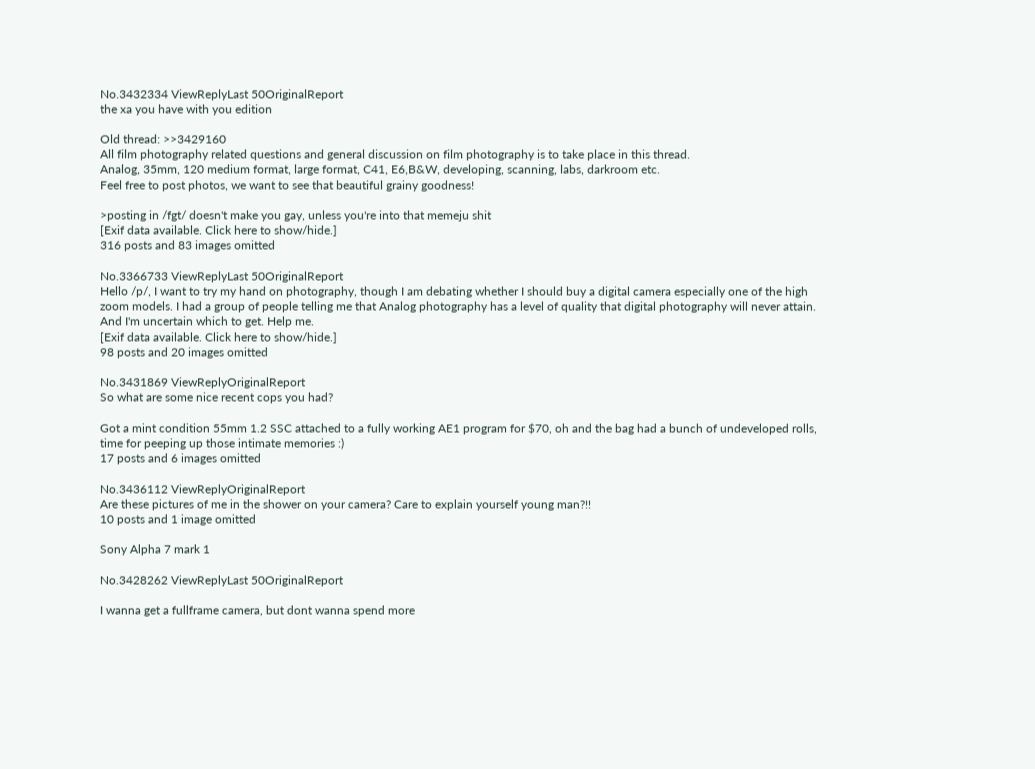No.3432334 ViewReplyLast 50OriginalReport
the xa you have with you edition

Old thread: >>3429160
All film photography related questions and general discussion on film photography is to take place in this thread.
Analog, 35mm, 120 medium format, large format, C41, E6,B&W, developing, scanning, labs, darkroom etc.
Feel free to post photos, we want to see that beautiful grainy goodness!

>posting in /fgt/ doesn't make you gay, unless you're into that memeju shit
[Exif data available. Click here to show/hide.]
316 posts and 83 images omitted

No.3366733 ViewReplyLast 50OriginalReport
Hello /p/, I want to try my hand on photography, though I am debating whether I should buy a digital camera especially one of the high zoom models. I had a group of people telling me that Analog photography has a level of quality that digital photography will never attain. And I'm uncertain which to get. Help me.
[Exif data available. Click here to show/hide.]
98 posts and 20 images omitted

No.3431869 ViewReplyOriginalReport
So what are some nice recent cops you had?

Got a mint condition 55mm 1.2 SSC attached to a fully working AE1 program for $70, oh and the bag had a bunch of undeveloped rolls, time for peeping up those intimate memories :)
17 posts and 6 images omitted

No.3436112 ViewReplyOriginalReport
Are these pictures of me in the shower on your camera? Care to explain yourself young man?!!
10 posts and 1 image omitted

Sony Alpha 7 mark 1

No.3428262 ViewReplyLast 50OriginalReport

I wanna get a fullframe camera, but dont wanna spend more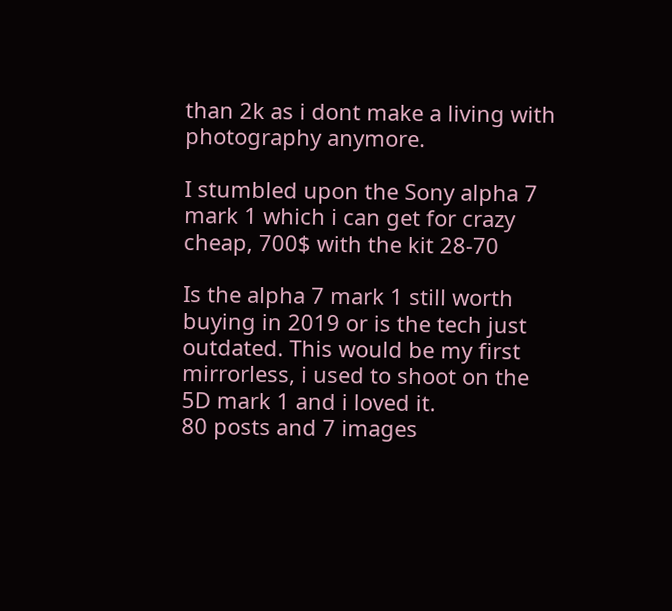than 2k as i dont make a living with photography anymore.

I stumbled upon the Sony alpha 7 mark 1 which i can get for crazy cheap, 700$ with the kit 28-70

Is the alpha 7 mark 1 still worth buying in 2019 or is the tech just outdated. This would be my first mirrorless, i used to shoot on the 5D mark 1 and i loved it.
80 posts and 7 images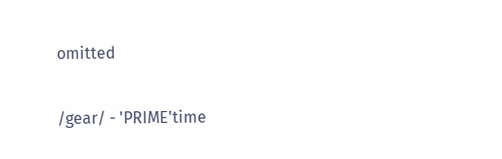omitted

/gear/ - 'PRIME'time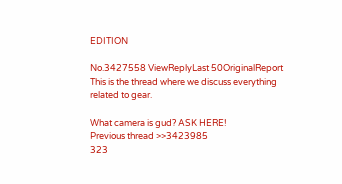EDITION

No.3427558 ViewReplyLast 50OriginalReport
This is the thread where we discuss everything related to gear.

What camera is gud? ASK HERE!
Previous thread >>3423985
323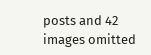posts and 42 images omitted